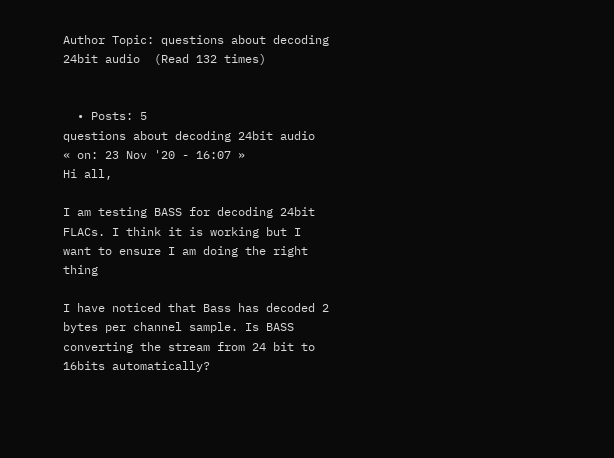Author Topic: questions about decoding 24bit audio  (Read 132 times)


  • Posts: 5
questions about decoding 24bit audio
« on: 23 Nov '20 - 16:07 »
Hi all,

I am testing BASS for decoding 24bit FLACs. I think it is working but I want to ensure I am doing the right thing

I have noticed that Bass has decoded 2 bytes per channel sample. Is BASS converting the stream from 24 bit to 16bits automatically?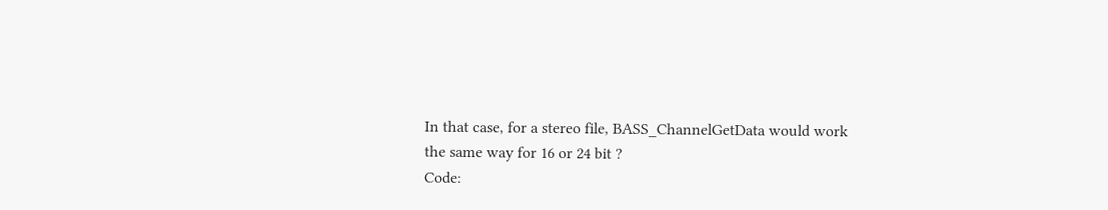In that case, for a stereo file, BASS_ChannelGetData would work the same way for 16 or 24 bit ?
Code: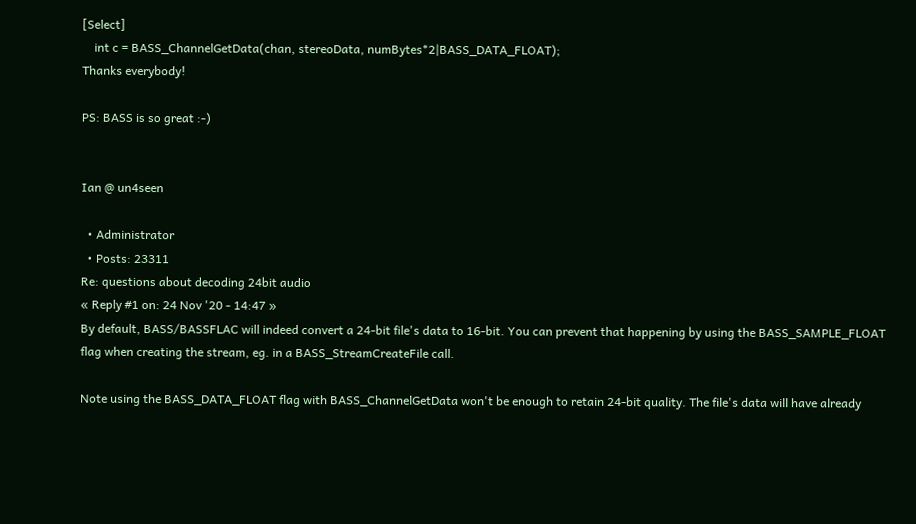[Select]
    int c = BASS_ChannelGetData(chan, stereoData, numBytes*2|BASS_DATA_FLOAT);
Thanks everybody!

PS: BASS is so great :-)


Ian @ un4seen

  • Administrator
  • Posts: 23311
Re: questions about decoding 24bit audio
« Reply #1 on: 24 Nov '20 - 14:47 »
By default, BASS/BASSFLAC will indeed convert a 24-bit file's data to 16-bit. You can prevent that happening by using the BASS_SAMPLE_FLOAT flag when creating the stream, eg. in a BASS_StreamCreateFile call.

Note using the BASS_DATA_FLOAT flag with BASS_ChannelGetData won't be enough to retain 24-bit quality. The file's data will have already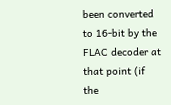been converted to 16-bit by the FLAC decoder at that point (if the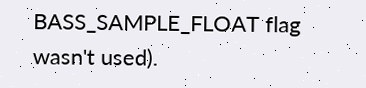BASS_SAMPLE_FLOAT flag wasn't used).